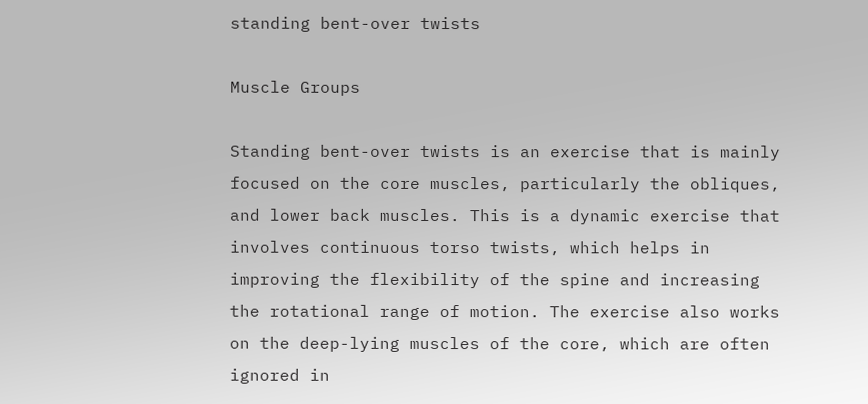standing bent-over twists

Muscle Groups

Standing bent-over twists is an exercise that is mainly focused on the core muscles, particularly the obliques, and lower back muscles. This is a dynamic exercise that involves continuous torso twists, which helps in improving the flexibility of the spine and increasing the rotational range of motion. The exercise also works on the deep-lying muscles of the core, which are often ignored in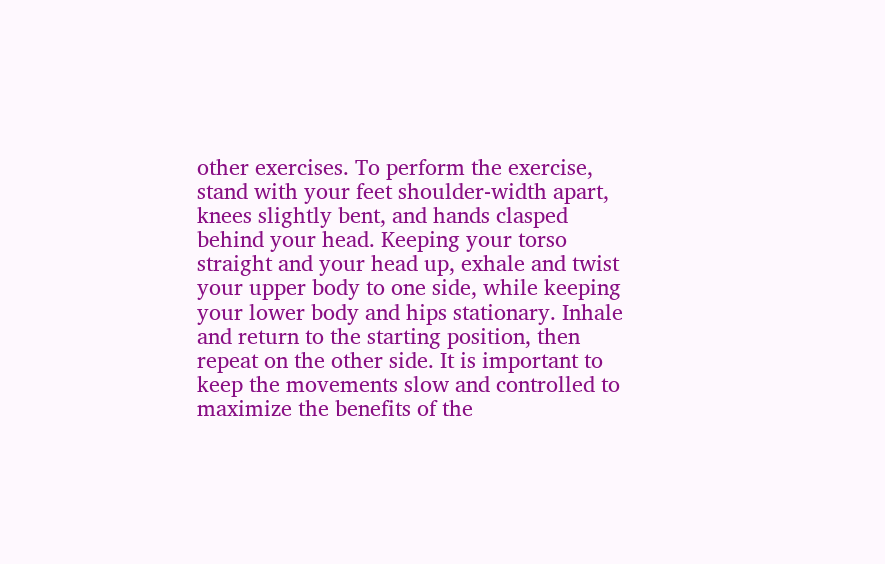other exercises. To perform the exercise, stand with your feet shoulder-width apart, knees slightly bent, and hands clasped behind your head. Keeping your torso straight and your head up, exhale and twist your upper body to one side, while keeping your lower body and hips stationary. Inhale and return to the starting position, then repeat on the other side. It is important to keep the movements slow and controlled to maximize the benefits of the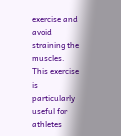exercise and avoid straining the muscles. This exercise is particularly useful for athletes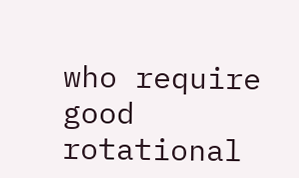who require good rotational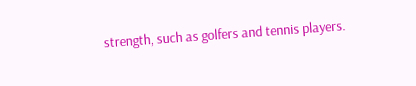strength, such as golfers and tennis players.